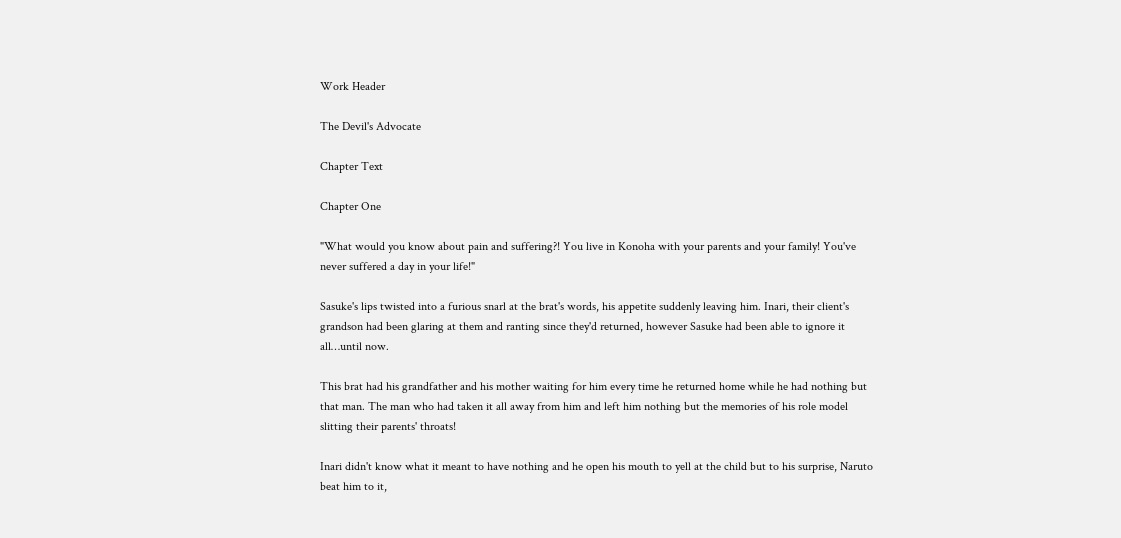Work Header

The Devil's Advocate

Chapter Text

Chapter One

"What would you know about pain and suffering?! You live in Konoha with your parents and your family! You've never suffered a day in your life!"

Sasuke's lips twisted into a furious snarl at the brat's words, his appetite suddenly leaving him. Inari, their client's grandson had been glaring at them and ranting since they'd returned, however Sasuke had been able to ignore it all…until now.

This brat had his grandfather and his mother waiting for him every time he returned home while he had nothing but that man. The man who had taken it all away from him and left him nothing but the memories of his role model slitting their parents' throats!

Inari didn't know what it meant to have nothing and he open his mouth to yell at the child but to his surprise, Naruto beat him to it,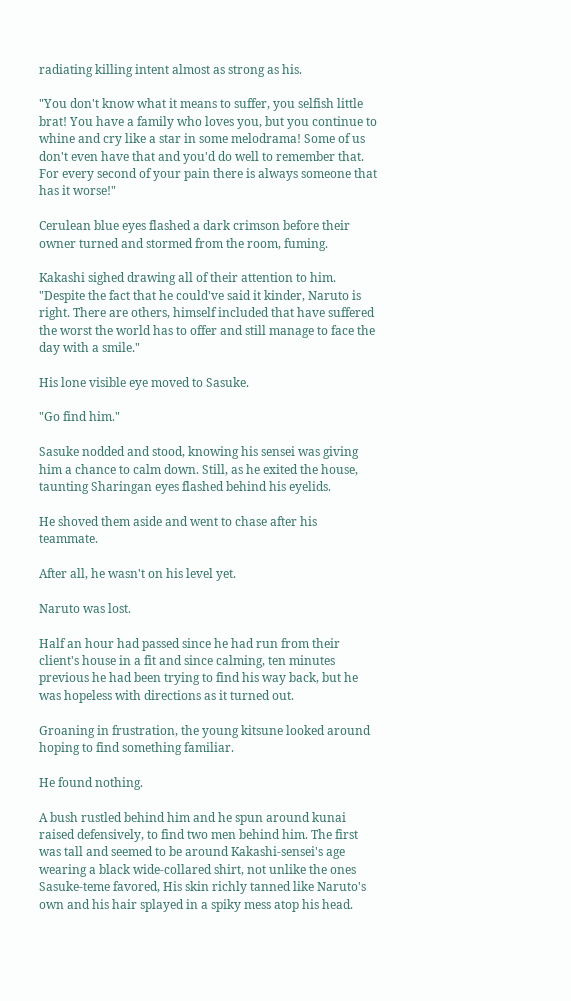radiating killing intent almost as strong as his.

"You don't know what it means to suffer, you selfish little brat! You have a family who loves you, but you continue to whine and cry like a star in some melodrama! Some of us don't even have that and you'd do well to remember that. For every second of your pain there is always someone that has it worse!"

Cerulean blue eyes flashed a dark crimson before their owner turned and stormed from the room, fuming.

Kakashi sighed drawing all of their attention to him. "Despite the fact that he could've said it kinder, Naruto is right. There are others, himself included that have suffered the worst the world has to offer and still manage to face the day with a smile."

His lone visible eye moved to Sasuke.

"Go find him."

Sasuke nodded and stood, knowing his sensei was giving him a chance to calm down. Still, as he exited the house, taunting Sharingan eyes flashed behind his eyelids.

He shoved them aside and went to chase after his teammate.

After all, he wasn't on his level yet.

Naruto was lost.

Half an hour had passed since he had run from their client's house in a fit and since calming, ten minutes previous he had been trying to find his way back, but he was hopeless with directions as it turned out.

Groaning in frustration, the young kitsune looked around hoping to find something familiar.

He found nothing.

A bush rustled behind him and he spun around kunai raised defensively, to find two men behind him. The first was tall and seemed to be around Kakashi-sensei's age wearing a black wide-collared shirt, not unlike the ones Sasuke-teme favored, His skin richly tanned like Naruto's own and his hair splayed in a spiky mess atop his head.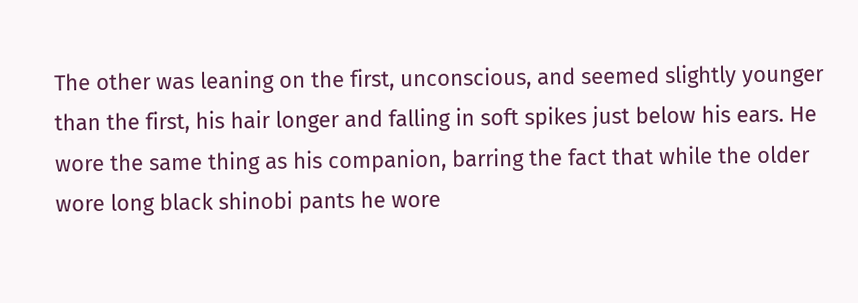The other was leaning on the first, unconscious, and seemed slightly younger than the first, his hair longer and falling in soft spikes just below his ears. He wore the same thing as his companion, barring the fact that while the older wore long black shinobi pants he wore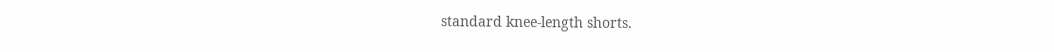standard knee-length shorts.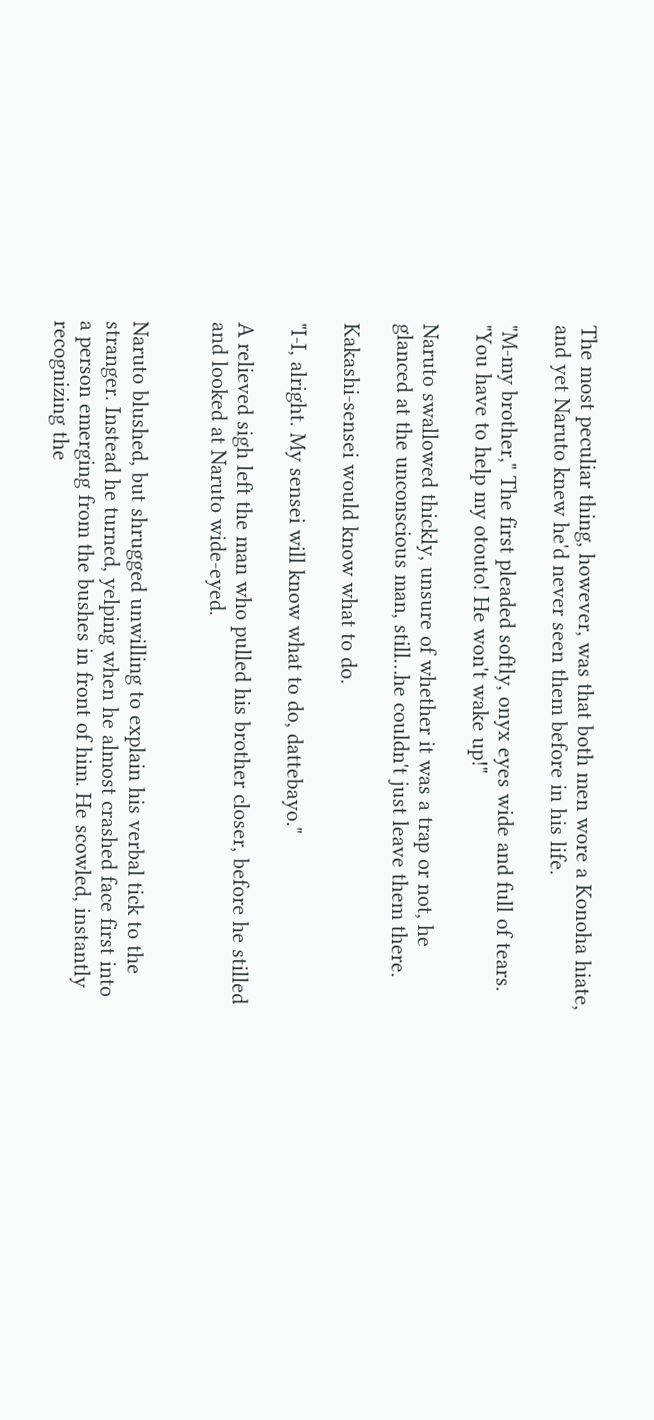The most peculiar thing, however, was that both men wore a Konoha hiate, and yet Naruto knew he'd never seen them before in his life.

"M-my brother," The first pleaded softly, onyx eyes wide and full of tears. "You have to help my otouto! He won't wake up!"

Naruto swallowed thickly, unsure of whether it was a trap or not, he glanced at the unconscious man, still…he couldn't just leave them there.

Kakashi-sensei would know what to do.

"I-I, alright. My sensei will know what to do, dattebayo."

A relieved sigh left the man who pulled his brother closer, before he stilled and looked at Naruto wide-eyed.


Naruto blushed, but shrugged unwilling to explain his verbal tick to the stranger. Instead he turned, yelping when he almost crashed face first into a person emerging from the bushes in front of him. He scowled, instantly recognizing the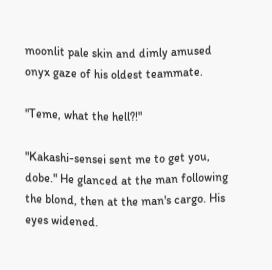moonlit pale skin and dimly amused onyx gaze of his oldest teammate.

"Teme, what the hell?!"

"Kakashi-sensei sent me to get you, dobe." He glanced at the man following the blond, then at the man's cargo. His eyes widened.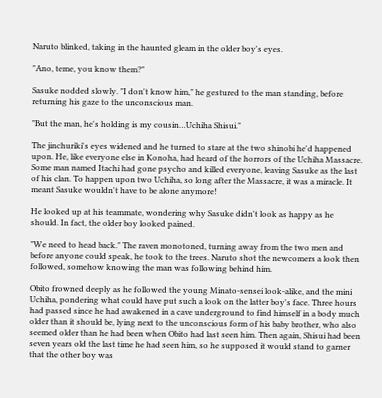Naruto blinked, taking in the haunted gleam in the older boy's eyes.

"Ano, teme, you know them?"

Sasuke nodded slowly. "I don't know him," he gestured to the man standing, before returning his gaze to the unconscious man.

"But the man, he's holding is my cousin…Uchiha Shisui."

The jinchuriki's eyes widened and he turned to stare at the two shinobi he'd happened upon. He, like everyone else in Konoha, had heard of the horrors of the Uchiha Massacre. Some man named Itachi had gone psycho and killed everyone, leaving Sasuke as the last of his clan. To happen upon two Uchiha, so long after the Massacre, it was a miracle. It meant Sasuke wouldn't have to be alone anymore!

He looked up at his teammate, wondering why Sasuke didn't look as happy as he should. In fact, the older boy looked pained.

"We need to head back." The raven monotoned, turning away from the two men and before anyone could speak, he took to the trees. Naruto shot the newcomers a look then followed, somehow knowing the man was following behind him.

Obito frowned deeply as he followed the young Minato-sensei look-alike, and the mini Uchiha, pondering what could have put such a look on the latter boy's face. Three hours had passed since he had awakened in a cave underground to find himself in a body much older than it should be, lying next to the unconscious form of his baby brother, who also seemed older than he had been when Obito had last seen him. Then again, Shisui had been seven years old the last time he had seen him, so he supposed it would stand to garner that the other boy was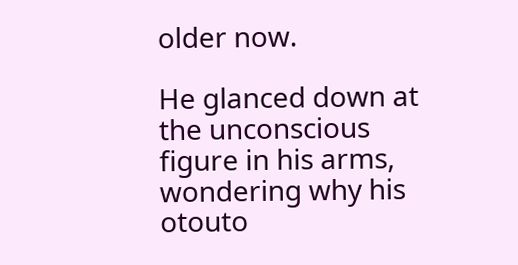older now.

He glanced down at the unconscious figure in his arms, wondering why his otouto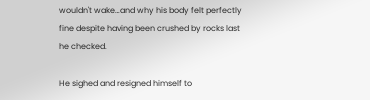wouldn't wake…and why his body felt perfectly fine despite having been crushed by rocks last he checked.

He sighed and resigned himself to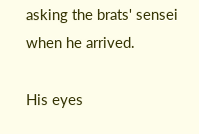asking the brats' sensei when he arrived.

His eyes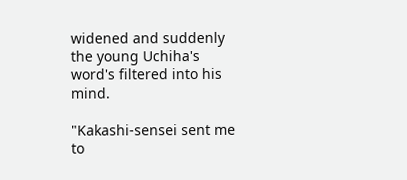widened and suddenly the young Uchiha's word's filtered into his mind.

"Kakashi-sensei sent me to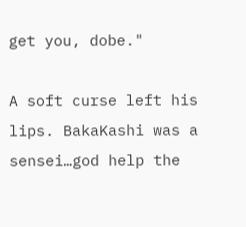get you, dobe."

A soft curse left his lips. BakaKashi was a sensei…god help the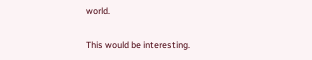world.

This would be interesting.